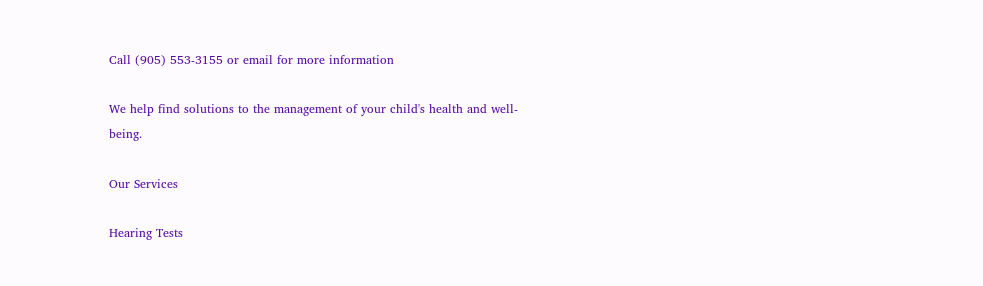Call (905) 553-3155 or email for more information

We help find solutions to the management of your child's health and well-being.

Our Services

Hearing Tests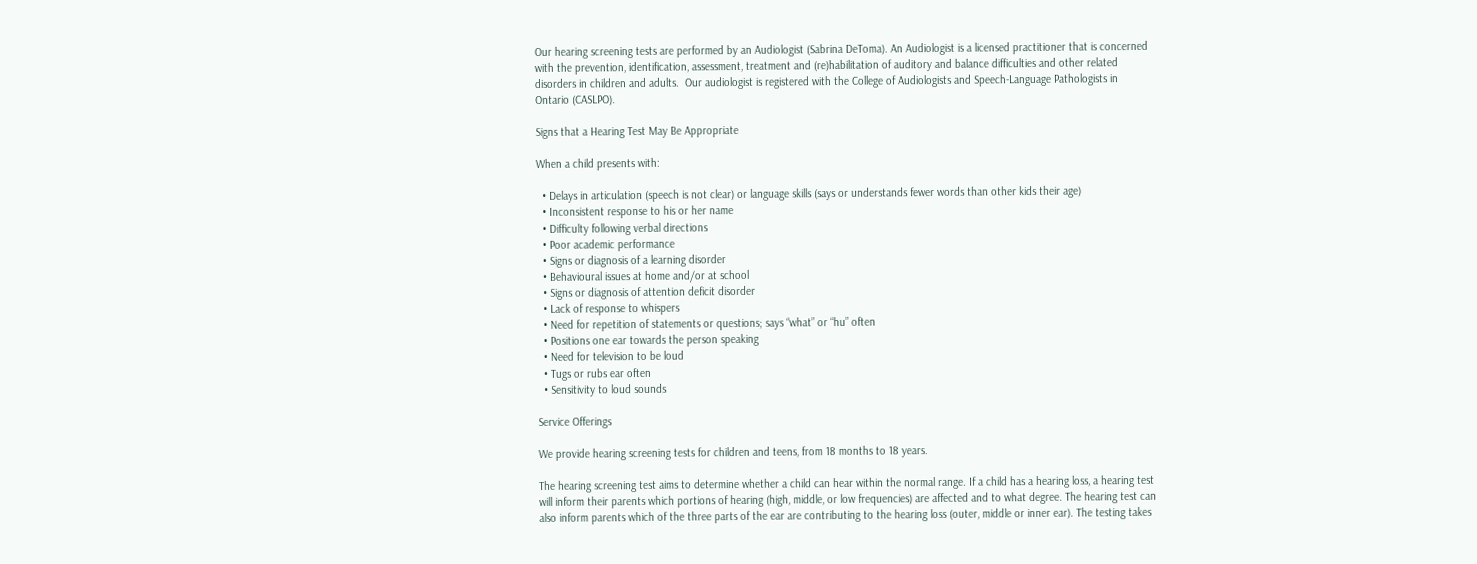Our hearing screening tests are performed by an Audiologist (Sabrina DeToma). An Audiologist is a licensed practitioner that is concerned with the prevention, identification, assessment, treatment and (re)habilitation of auditory and balance difficulties and other related disorders in children and adults.  Our audiologist is registered with the College of Audiologists and Speech-Language Pathologists in Ontario (CASLPO).

Signs that a Hearing Test May Be Appropriate

When a child presents with:

  • Delays in articulation (speech is not clear) or language skills (says or understands fewer words than other kids their age)
  • Inconsistent response to his or her name
  • Difficulty following verbal directions
  • Poor academic performance
  • Signs or diagnosis of a learning disorder
  • Behavioural issues at home and/or at school
  • Signs or diagnosis of attention deficit disorder
  • Lack of response to whispers
  • Need for repetition of statements or questions; says “what” or “hu” often
  • Positions one ear towards the person speaking
  • Need for television to be loud
  • Tugs or rubs ear often
  • Sensitivity to loud sounds

Service Offerings

We provide hearing screening tests for children and teens, from 18 months to 18 years.

The hearing screening test aims to determine whether a child can hear within the normal range. If a child has a hearing loss, a hearing test will inform their parents which portions of hearing (high, middle, or low frequencies) are affected and to what degree. The hearing test can also inform parents which of the three parts of the ear are contributing to the hearing loss (outer, middle or inner ear). The testing takes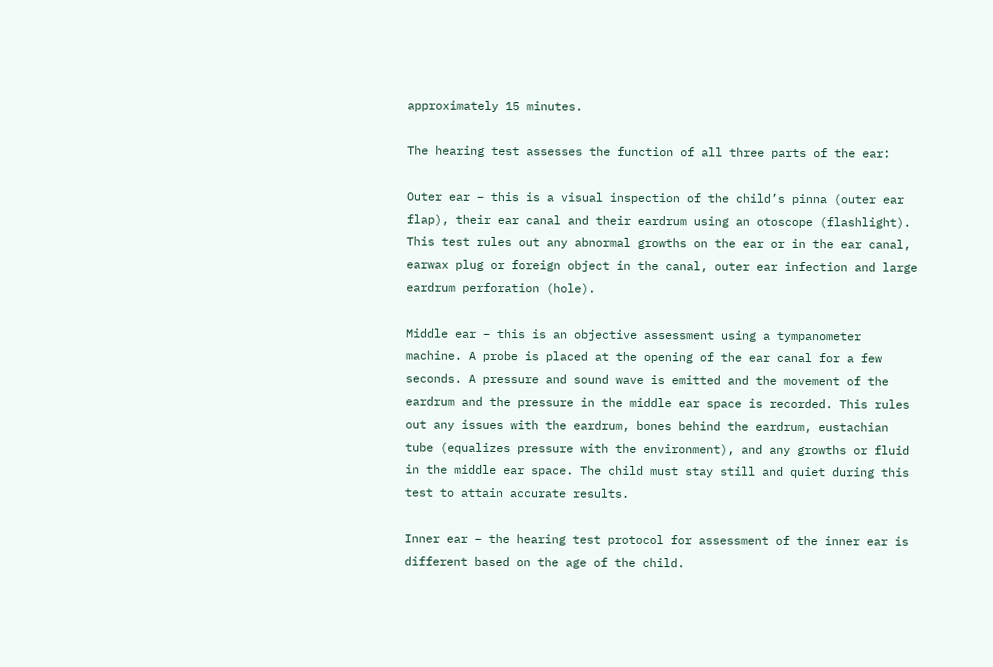approximately 15 minutes.

The hearing test assesses the function of all three parts of the ear:

Outer ear – this is a visual inspection of the child’s pinna (outer ear flap), their ear canal and their eardrum using an otoscope (flashlight). This test rules out any abnormal growths on the ear or in the ear canal, earwax plug or foreign object in the canal, outer ear infection and large eardrum perforation (hole).

Middle ear – this is an objective assessment using a tympanometer machine. A probe is placed at the opening of the ear canal for a few seconds. A pressure and sound wave is emitted and the movement of the eardrum and the pressure in the middle ear space is recorded. This rules out any issues with the eardrum, bones behind the eardrum, eustachian tube (equalizes pressure with the environment), and any growths or fluid in the middle ear space. The child must stay still and quiet during this test to attain accurate results.

Inner ear – the hearing test protocol for assessment of the inner ear is different based on the age of the child.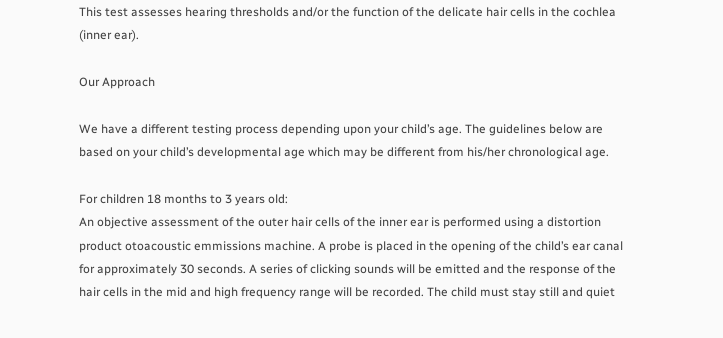This test assesses hearing thresholds and/or the function of the delicate hair cells in the cochlea (inner ear).

Our Approach

We have a different testing process depending upon your child’s age. The guidelines below are based on your child’s developmental age which may be different from his/her chronological age.

For children 18 months to 3 years old:
An objective assessment of the outer hair cells of the inner ear is performed using a distortion product otoacoustic emmissions machine. A probe is placed in the opening of the child’s ear canal for approximately 30 seconds. A series of clicking sounds will be emitted and the response of the hair cells in the mid and high frequency range will be recorded. The child must stay still and quiet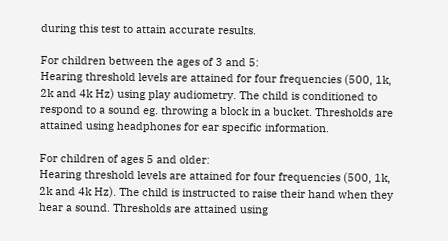during this test to attain accurate results.

For children between the ages of 3 and 5:
Hearing threshold levels are attained for four frequencies (500, 1k, 2k and 4k Hz) using play audiometry. The child is conditioned to respond to a sound eg. throwing a block in a bucket. Thresholds are attained using headphones for ear specific information.

For children of ages 5 and older:
Hearing threshold levels are attained for four frequencies (500, 1k, 2k and 4k Hz). The child is instructed to raise their hand when they hear a sound. Thresholds are attained using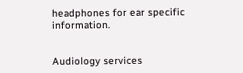headphones for ear specific information.


Audiology services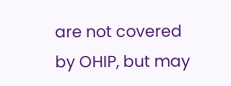are not covered by OHIP, but may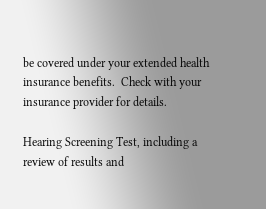be covered under your extended health insurance benefits.  Check with your insurance provider for details.

Hearing Screening Test, including a review of results and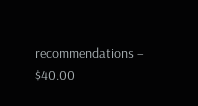recommendations – $40.00